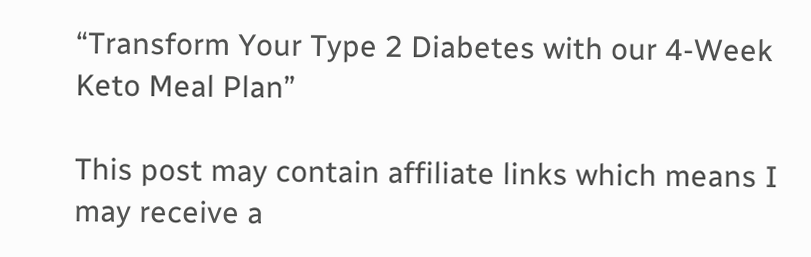“Transform Your Type 2 Diabetes with our 4-Week Keto Meal Plan”

This post may contain affiliate links which means I may receive a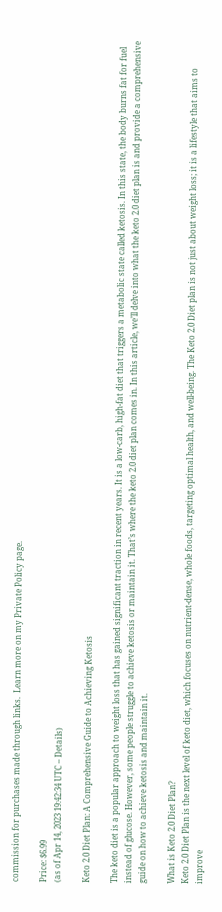commission for purchases made through links.  Learn more on my Private Policy page.

Price: $6.99
(as of Apr 14, 2023 19:42:34 UTC – Details)

Keto 2.0 Diet Plan: A Comprehensive Guide to Achieving Ketosis

The keto diet is a popular approach to weight loss that has gained significant traction in recent years. It is a low-carb, high-fat diet that triggers a metabolic state called ketosis. In this state, the body burns fat for fuel instead of glucose. However, some people struggle to achieve ketosis or maintain it. That’s where the keto 2.0 diet plan comes in. In this article, we’ll delve into what the keto 2.0 diet plan is and provide a comprehensive guide on how to achieve ketosis and maintain it.

What is Keto 2.0 Diet Plan?
Keto 2.0 Diet Plan is the next level of keto diet, which focuses on nutrient-dense, whole foods, targeting optimal health, and well-being. The Keto 2.0 Diet plan is not just about weight loss; it is a lifestyle that aims to improve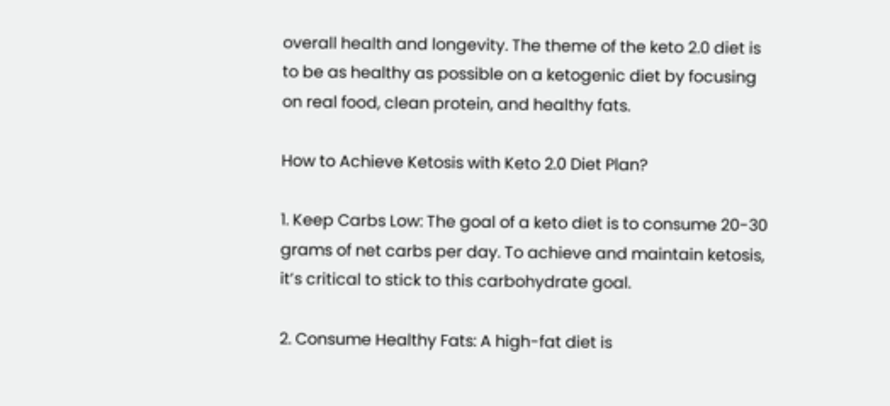overall health and longevity. The theme of the keto 2.0 diet is to be as healthy as possible on a ketogenic diet by focusing on real food, clean protein, and healthy fats.

How to Achieve Ketosis with Keto 2.0 Diet Plan?

1. Keep Carbs Low: The goal of a keto diet is to consume 20-30 grams of net carbs per day. To achieve and maintain ketosis, it’s critical to stick to this carbohydrate goal.

2. Consume Healthy Fats: A high-fat diet is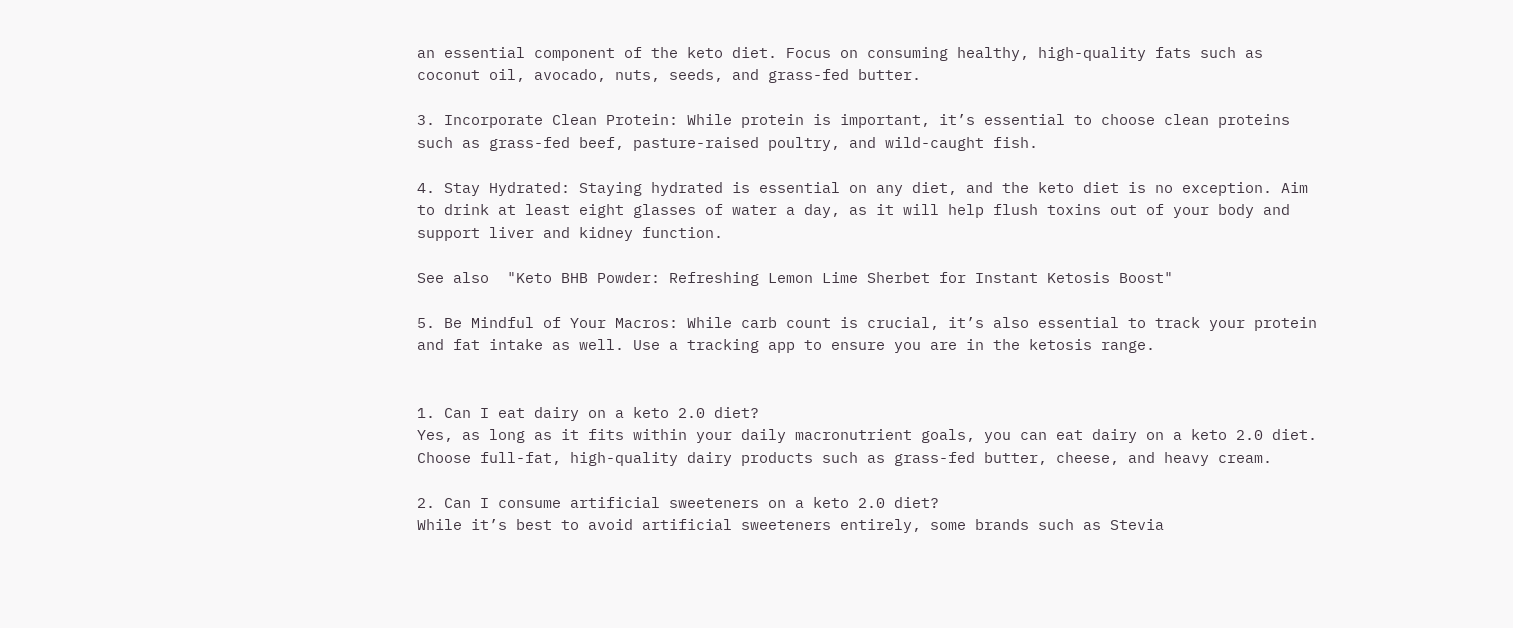an essential component of the keto diet. Focus on consuming healthy, high-quality fats such as coconut oil, avocado, nuts, seeds, and grass-fed butter.

3. Incorporate Clean Protein: While protein is important, it’s essential to choose clean proteins such as grass-fed beef, pasture-raised poultry, and wild-caught fish.

4. Stay Hydrated: Staying hydrated is essential on any diet, and the keto diet is no exception. Aim to drink at least eight glasses of water a day, as it will help flush toxins out of your body and support liver and kidney function.

See also  "Keto BHB Powder: Refreshing Lemon Lime Sherbet for Instant Ketosis Boost"

5. Be Mindful of Your Macros: While carb count is crucial, it’s also essential to track your protein and fat intake as well. Use a tracking app to ensure you are in the ketosis range.


1. Can I eat dairy on a keto 2.0 diet?
Yes, as long as it fits within your daily macronutrient goals, you can eat dairy on a keto 2.0 diet. Choose full-fat, high-quality dairy products such as grass-fed butter, cheese, and heavy cream.

2. Can I consume artificial sweeteners on a keto 2.0 diet?
While it’s best to avoid artificial sweeteners entirely, some brands such as Stevia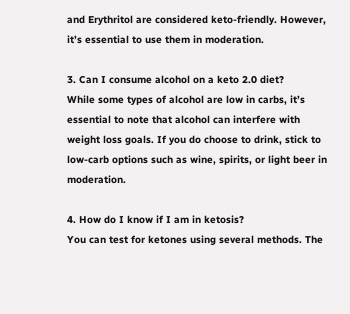and Erythritol are considered keto-friendly. However, it’s essential to use them in moderation.

3. Can I consume alcohol on a keto 2.0 diet?
While some types of alcohol are low in carbs, it’s essential to note that alcohol can interfere with weight loss goals. If you do choose to drink, stick to low-carb options such as wine, spirits, or light beer in moderation.

4. How do I know if I am in ketosis?
You can test for ketones using several methods. The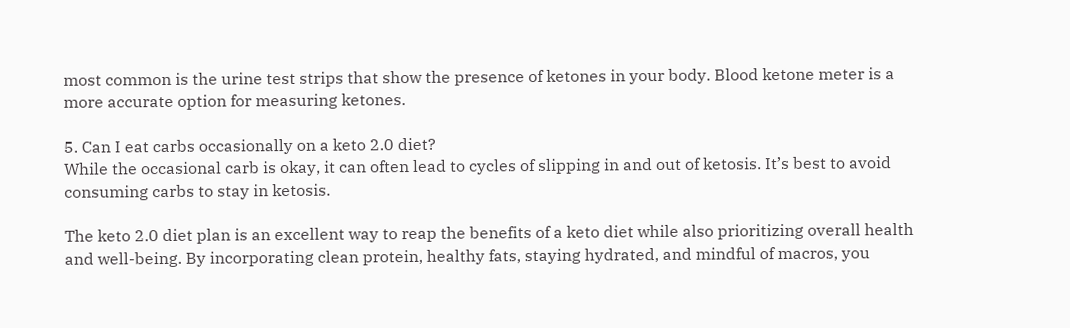most common is the urine test strips that show the presence of ketones in your body. Blood ketone meter is a more accurate option for measuring ketones.

5. Can I eat carbs occasionally on a keto 2.0 diet?
While the occasional carb is okay, it can often lead to cycles of slipping in and out of ketosis. It’s best to avoid consuming carbs to stay in ketosis.

The keto 2.0 diet plan is an excellent way to reap the benefits of a keto diet while also prioritizing overall health and well-being. By incorporating clean protein, healthy fats, staying hydrated, and mindful of macros, you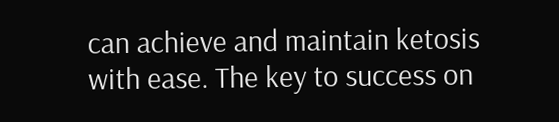can achieve and maintain ketosis with ease. The key to success on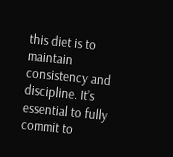this diet is to maintain consistency and discipline. It’s essential to fully commit to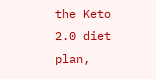the Keto 2.0 diet plan,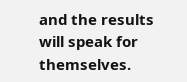and the results will speak for themselves.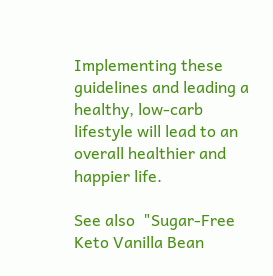Implementing these guidelines and leading a healthy, low-carb lifestyle will lead to an overall healthier and happier life.

See also  "Sugar-Free Keto Vanilla Bean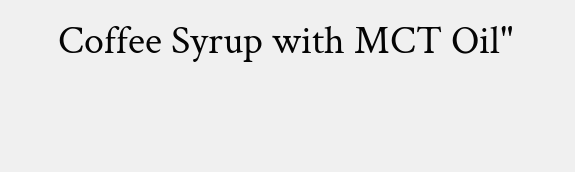Coffee Syrup with MCT Oil"